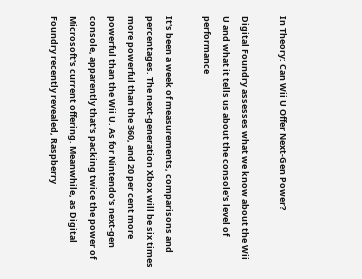In Theory: Can Wii U Offer Next-Gen Power?

Digital Foundry assesses what we know about the Wii U and what it tells us about the console's level of performance

It's been a week of measurements, comparisons and percentages. The next-generation Xbox will be six times more powerful than the 360, and 20 per cent more powerful than the Wii U. As for Nintendo's next-gen console, apparently that's packing twice the power of Microsoft's current offering. Meanwhile, as Digital Foundry recently revealed, Raspberry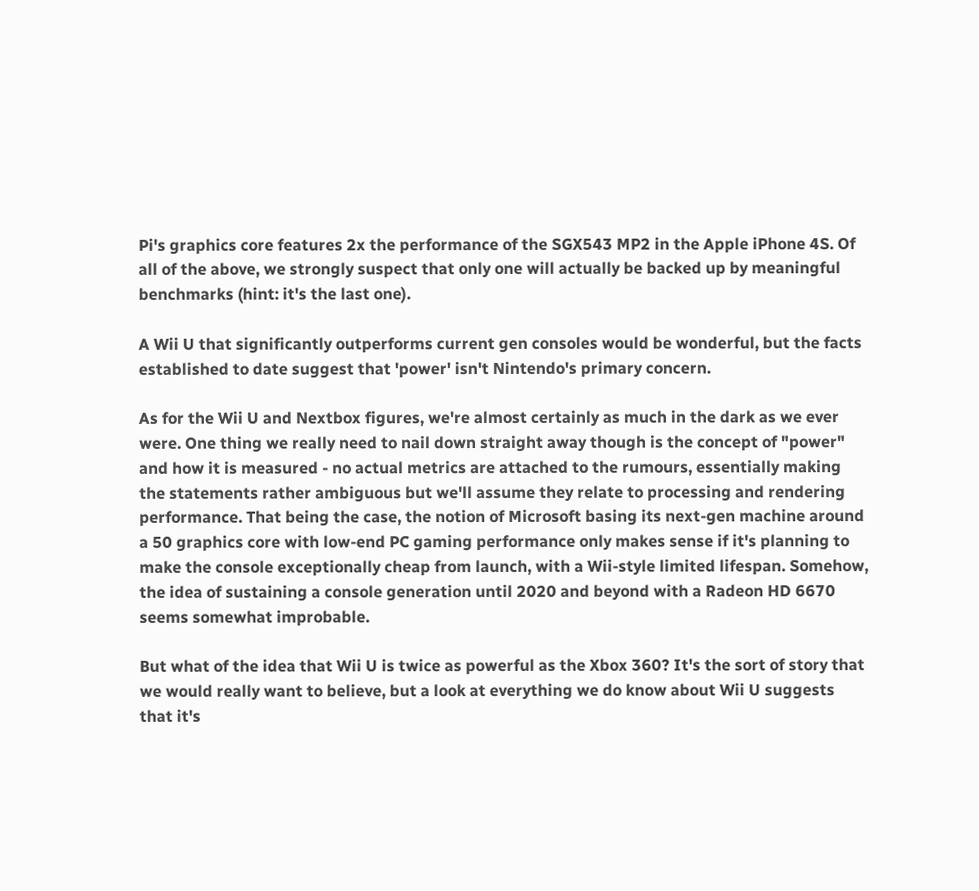Pi's graphics core features 2x the performance of the SGX543 MP2 in the Apple iPhone 4S. Of all of the above, we strongly suspect that only one will actually be backed up by meaningful benchmarks (hint: it's the last one).

A Wii U that significantly outperforms current gen consoles would be wonderful, but the facts established to date suggest that 'power' isn't Nintendo's primary concern.

As for the Wii U and Nextbox figures, we're almost certainly as much in the dark as we ever were. One thing we really need to nail down straight away though is the concept of "power" and how it is measured - no actual metrics are attached to the rumours, essentially making the statements rather ambiguous but we'll assume they relate to processing and rendering performance. That being the case, the notion of Microsoft basing its next-gen machine around a 50 graphics core with low-end PC gaming performance only makes sense if it's planning to make the console exceptionally cheap from launch, with a Wii-style limited lifespan. Somehow, the idea of sustaining a console generation until 2020 and beyond with a Radeon HD 6670 seems somewhat improbable.

But what of the idea that Wii U is twice as powerful as the Xbox 360? It's the sort of story that we would really want to believe, but a look at everything we do know about Wii U suggests that it's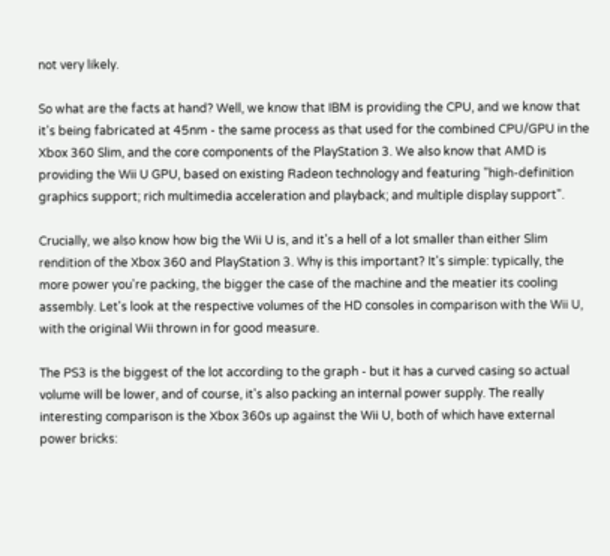not very likely.

So what are the facts at hand? Well, we know that IBM is providing the CPU, and we know that it's being fabricated at 45nm - the same process as that used for the combined CPU/GPU in the Xbox 360 Slim, and the core components of the PlayStation 3. We also know that AMD is providing the Wii U GPU, based on existing Radeon technology and featuring "high-definition graphics support; rich multimedia acceleration and playback; and multiple display support".

Crucially, we also know how big the Wii U is, and it's a hell of a lot smaller than either Slim rendition of the Xbox 360 and PlayStation 3. Why is this important? It's simple: typically, the more power you're packing, the bigger the case of the machine and the meatier its cooling assembly. Let's look at the respective volumes of the HD consoles in comparison with the Wii U, with the original Wii thrown in for good measure.

The PS3 is the biggest of the lot according to the graph - but it has a curved casing so actual volume will be lower, and of course, it's also packing an internal power supply. The really interesting comparison is the Xbox 360s up against the Wii U, both of which have external power bricks: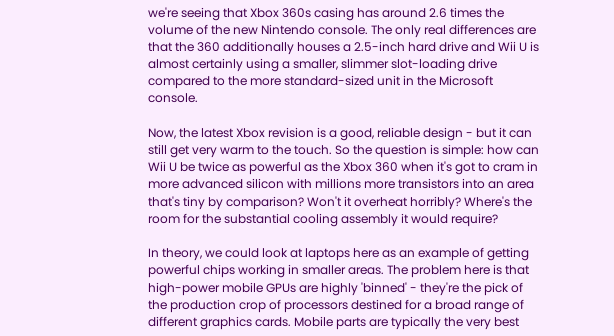we're seeing that Xbox 360s casing has around 2.6 times the volume of the new Nintendo console. The only real differences are that the 360 additionally houses a 2.5-inch hard drive and Wii U is almost certainly using a smaller, slimmer slot-loading drive compared to the more standard-sized unit in the Microsoft console.

Now, the latest Xbox revision is a good, reliable design - but it can still get very warm to the touch. So the question is simple: how can Wii U be twice as powerful as the Xbox 360 when it's got to cram in more advanced silicon with millions more transistors into an area that's tiny by comparison? Won't it overheat horribly? Where's the room for the substantial cooling assembly it would require?

In theory, we could look at laptops here as an example of getting powerful chips working in smaller areas. The problem here is that high-power mobile GPUs are highly 'binned' - they're the pick of the production crop of processors destined for a broad range of different graphics cards. Mobile parts are typically the very best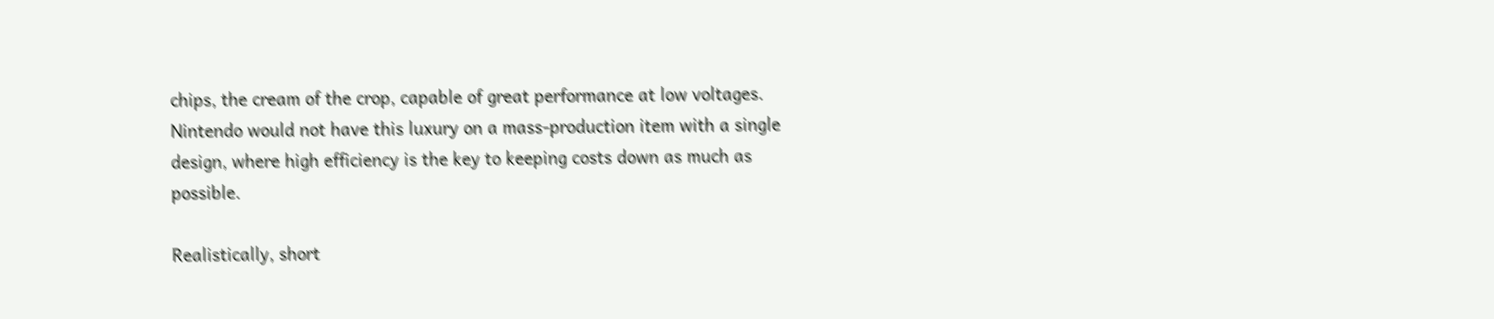chips, the cream of the crop, capable of great performance at low voltages. Nintendo would not have this luxury on a mass-production item with a single design, where high efficiency is the key to keeping costs down as much as possible.

Realistically, short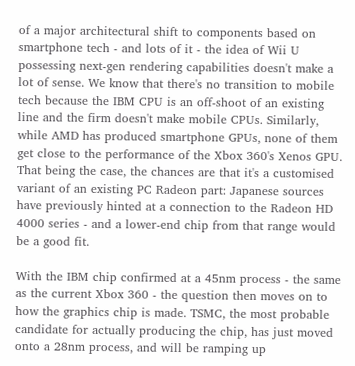of a major architectural shift to components based on smartphone tech - and lots of it - the idea of Wii U possessing next-gen rendering capabilities doesn't make a lot of sense. We know that there's no transition to mobile tech because the IBM CPU is an off-shoot of an existing line and the firm doesn't make mobile CPUs. Similarly, while AMD has produced smartphone GPUs, none of them get close to the performance of the Xbox 360's Xenos GPU. That being the case, the chances are that it's a customised variant of an existing PC Radeon part: Japanese sources have previously hinted at a connection to the Radeon HD 4000 series - and a lower-end chip from that range would be a good fit.

With the IBM chip confirmed at a 45nm process - the same as the current Xbox 360 - the question then moves on to how the graphics chip is made. TSMC, the most probable candidate for actually producing the chip, has just moved onto a 28nm process, and will be ramping up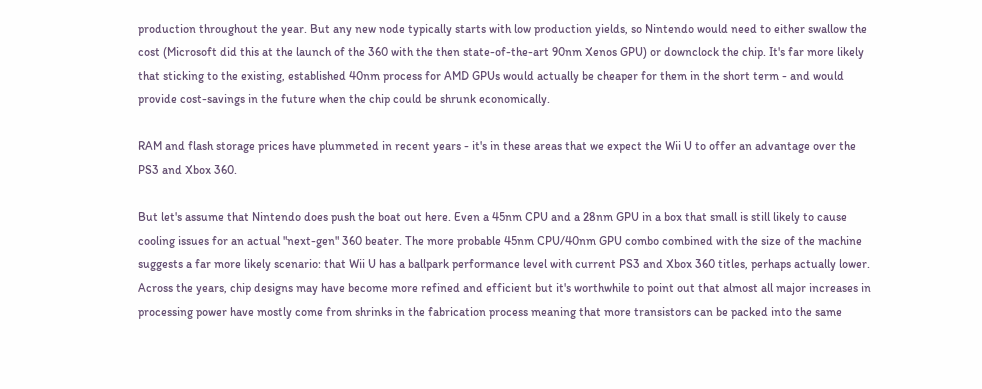production throughout the year. But any new node typically starts with low production yields, so Nintendo would need to either swallow the cost (Microsoft did this at the launch of the 360 with the then state-of-the-art 90nm Xenos GPU) or downclock the chip. It's far more likely that sticking to the existing, established 40nm process for AMD GPUs would actually be cheaper for them in the short term - and would provide cost-savings in the future when the chip could be shrunk economically.

RAM and flash storage prices have plummeted in recent years - it's in these areas that we expect the Wii U to offer an advantage over the PS3 and Xbox 360.

But let's assume that Nintendo does push the boat out here. Even a 45nm CPU and a 28nm GPU in a box that small is still likely to cause cooling issues for an actual "next-gen" 360 beater. The more probable 45nm CPU/40nm GPU combo combined with the size of the machine suggests a far more likely scenario: that Wii U has a ballpark performance level with current PS3 and Xbox 360 titles, perhaps actually lower. Across the years, chip designs may have become more refined and efficient but it's worthwhile to point out that almost all major increases in processing power have mostly come from shrinks in the fabrication process meaning that more transistors can be packed into the same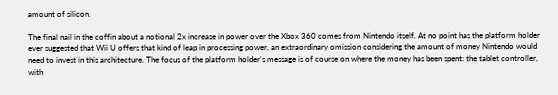amount of silicon.

The final nail in the coffin about a notional 2x increase in power over the Xbox 360 comes from Nintendo itself. At no point has the platform holder ever suggested that Wii U offers that kind of leap in processing power, an extraordinary omission considering the amount of money Nintendo would need to invest in this architecture. The focus of the platform holder's message is of course on where the money has been spent: the tablet controller, with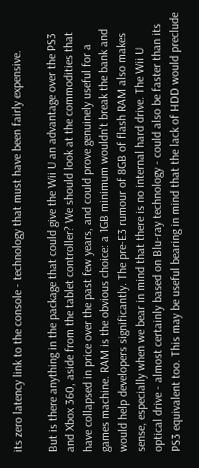its zero latency link to the console - technology that must have been fairly expensive.

But is there anything in the package that could give the Wii U an advantage over the PS3 and Xbox 360, aside from the tablet controller? We should look at the commodities that have collapsed in price over the past few years, and could prove genuinely useful for a games machine. RAM is the obvious choice: a 1GB minimum wouldn't break the bank and would help developers significantly. The pre-E3 rumour of 8GB of flash RAM also makes sense, especially when we bear in mind that there is no internal hard drive. The Wii U optical drive - almost certainly based on Blu-ray technology - could also be faster than its PS3 equivalent too. This may be useful bearing in mind that the lack of HDD would preclude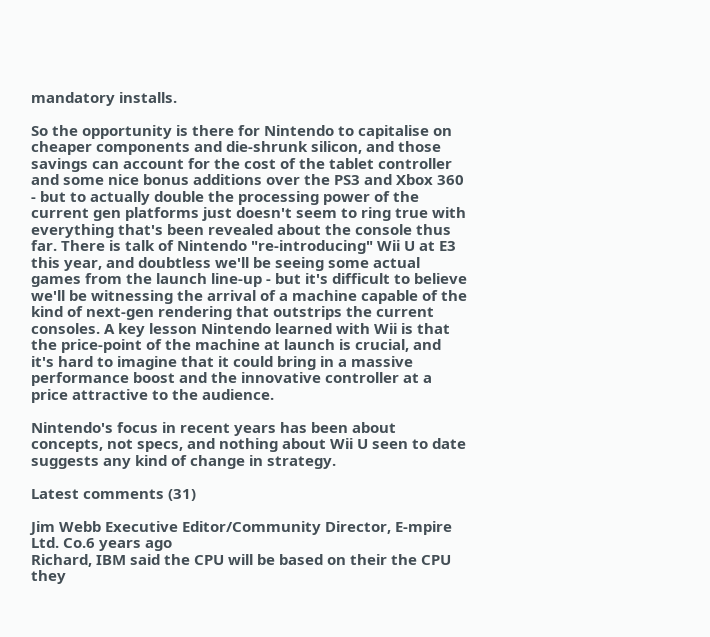mandatory installs.

So the opportunity is there for Nintendo to capitalise on cheaper components and die-shrunk silicon, and those savings can account for the cost of the tablet controller and some nice bonus additions over the PS3 and Xbox 360 - but to actually double the processing power of the current gen platforms just doesn't seem to ring true with everything that's been revealed about the console thus far. There is talk of Nintendo "re-introducing" Wii U at E3 this year, and doubtless we'll be seeing some actual games from the launch line-up - but it's difficult to believe we'll be witnessing the arrival of a machine capable of the kind of next-gen rendering that outstrips the current consoles. A key lesson Nintendo learned with Wii is that the price-point of the machine at launch is crucial, and it's hard to imagine that it could bring in a massive performance boost and the innovative controller at a price attractive to the audience.

Nintendo's focus in recent years has been about concepts, not specs, and nothing about Wii U seen to date suggests any kind of change in strategy.

Latest comments (31)

Jim Webb Executive Editor/Community Director, E-mpire Ltd. Co.6 years ago
Richard, IBM said the CPU will be based on their the CPU they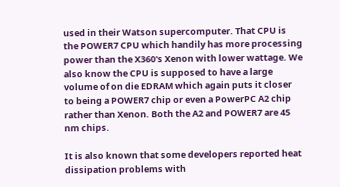used in their Watson supercomputer. That CPU is the POWER7 CPU which handily has more processing power than the X360's Xenon with lower wattage. We also know the CPU is supposed to have a large volume of on die EDRAM which again puts it closer to being a POWER7 chip or even a PowerPC A2 chip rather than Xenon. Both the A2 and POWER7 are 45 nm chips.

It is also known that some developers reported heat dissipation problems with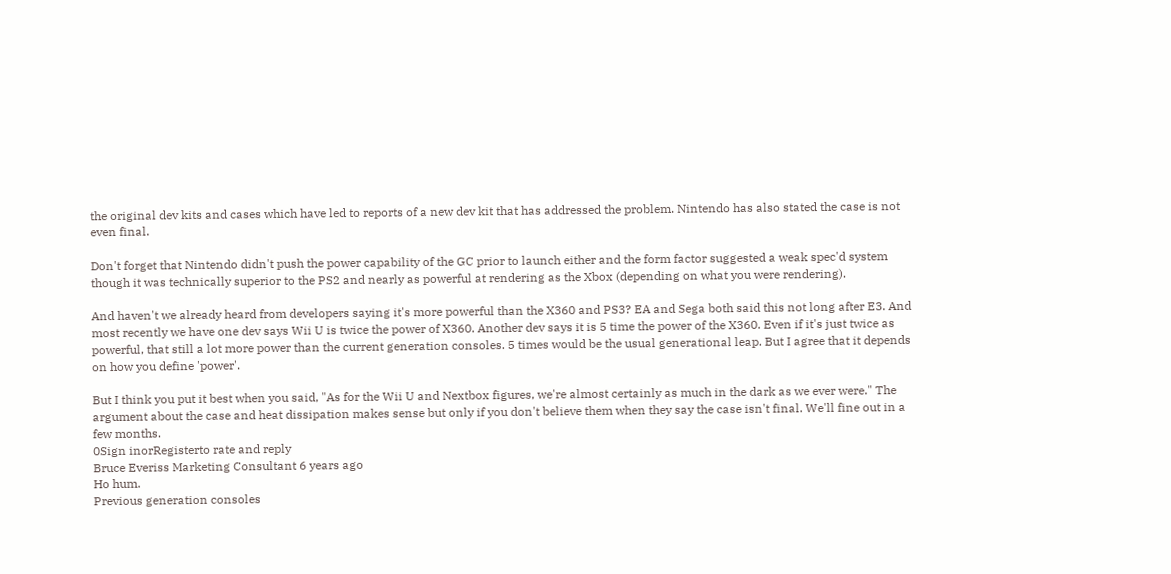the original dev kits and cases which have led to reports of a new dev kit that has addressed the problem. Nintendo has also stated the case is not even final.

Don't forget that Nintendo didn't push the power capability of the GC prior to launch either and the form factor suggested a weak spec'd system though it was technically superior to the PS2 and nearly as powerful at rendering as the Xbox (depending on what you were rendering).

And haven't we already heard from developers saying it's more powerful than the X360 and PS3? EA and Sega both said this not long after E3. And most recently we have one dev says Wii U is twice the power of X360. Another dev says it is 5 time the power of the X360. Even if it's just twice as powerful, that still a lot more power than the current generation consoles. 5 times would be the usual generational leap. But I agree that it depends on how you define 'power'.

But I think you put it best when you said, "As for the Wii U and Nextbox figures, we're almost certainly as much in the dark as we ever were." The argument about the case and heat dissipation makes sense but only if you don't believe them when they say the case isn't final. We'll fine out in a few months.
0Sign inorRegisterto rate and reply
Bruce Everiss Marketing Consultant 6 years ago
Ho hum.
Previous generation consoles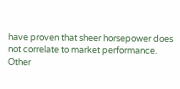have proven that sheer horsepower does not correlate to market performance.
Other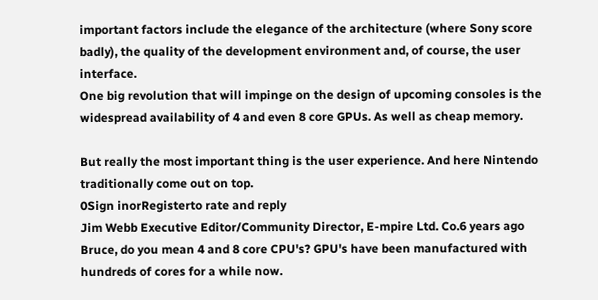important factors include the elegance of the architecture (where Sony score badly), the quality of the development environment and, of course, the user interface.
One big revolution that will impinge on the design of upcoming consoles is the widespread availability of 4 and even 8 core GPUs. As well as cheap memory.

But really the most important thing is the user experience. And here Nintendo traditionally come out on top.
0Sign inorRegisterto rate and reply
Jim Webb Executive Editor/Community Director, E-mpire Ltd. Co.6 years ago
Bruce, do you mean 4 and 8 core CPU's? GPU's have been manufactured with hundreds of cores for a while now.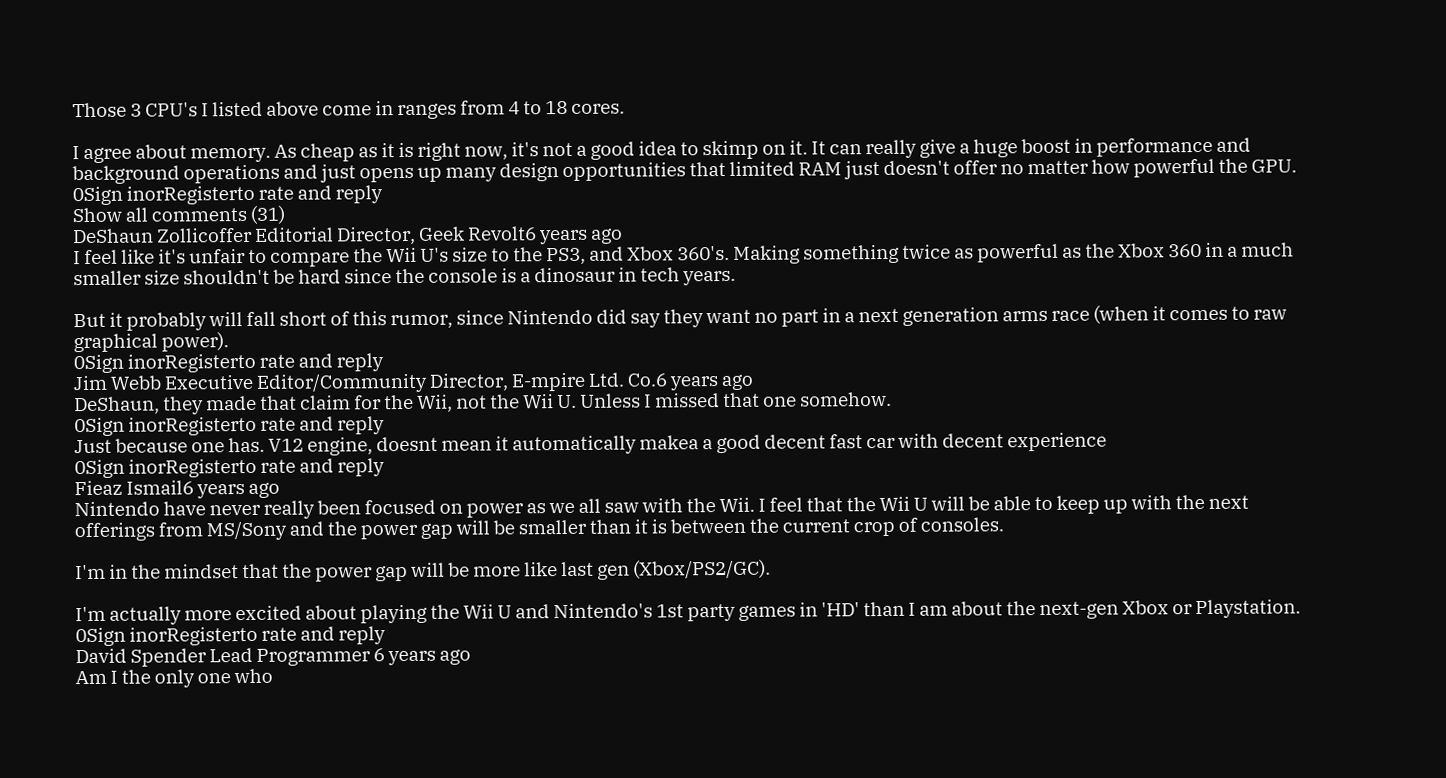Those 3 CPU's I listed above come in ranges from 4 to 18 cores.

I agree about memory. As cheap as it is right now, it's not a good idea to skimp on it. It can really give a huge boost in performance and background operations and just opens up many design opportunities that limited RAM just doesn't offer no matter how powerful the GPU.
0Sign inorRegisterto rate and reply
Show all comments (31)
DeShaun Zollicoffer Editorial Director, Geek Revolt6 years ago
I feel like it's unfair to compare the Wii U's size to the PS3, and Xbox 360's. Making something twice as powerful as the Xbox 360 in a much smaller size shouldn't be hard since the console is a dinosaur in tech years.

But it probably will fall short of this rumor, since Nintendo did say they want no part in a next generation arms race (when it comes to raw graphical power).
0Sign inorRegisterto rate and reply
Jim Webb Executive Editor/Community Director, E-mpire Ltd. Co.6 years ago
DeShaun, they made that claim for the Wii, not the Wii U. Unless I missed that one somehow.
0Sign inorRegisterto rate and reply
Just because one has. V12 engine, doesnt mean it automatically makea a good decent fast car with decent experience
0Sign inorRegisterto rate and reply
Fieaz Ismail6 years ago
Nintendo have never really been focused on power as we all saw with the Wii. I feel that the Wii U will be able to keep up with the next offerings from MS/Sony and the power gap will be smaller than it is between the current crop of consoles.

I'm in the mindset that the power gap will be more like last gen (Xbox/PS2/GC).

I'm actually more excited about playing the Wii U and Nintendo's 1st party games in 'HD' than I am about the next-gen Xbox or Playstation.
0Sign inorRegisterto rate and reply
David Spender Lead Programmer 6 years ago
Am I the only one who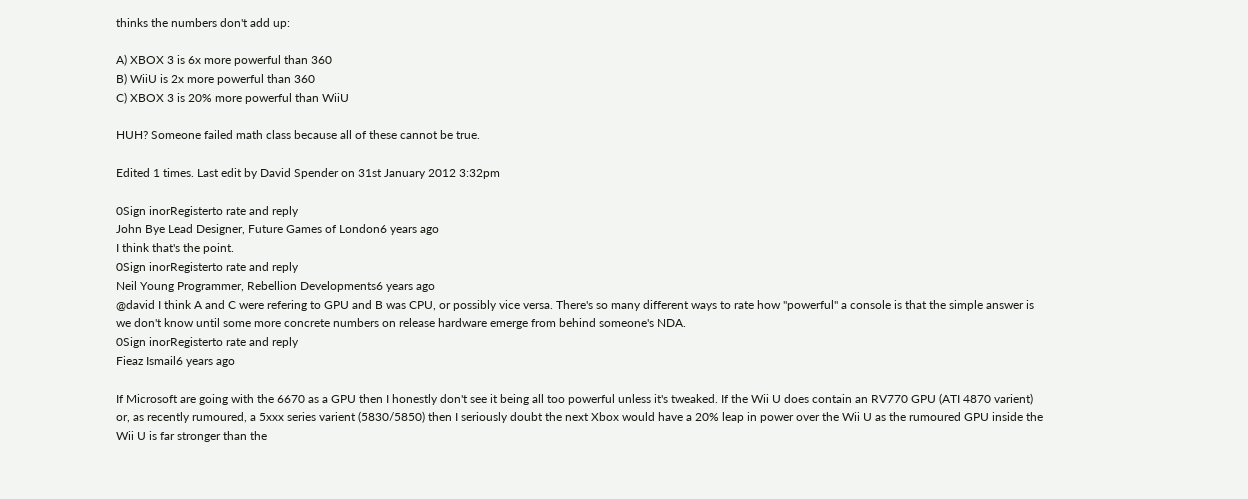thinks the numbers don't add up:

A) XBOX 3 is 6x more powerful than 360
B) WiiU is 2x more powerful than 360
C) XBOX 3 is 20% more powerful than WiiU

HUH? Someone failed math class because all of these cannot be true.

Edited 1 times. Last edit by David Spender on 31st January 2012 3:32pm

0Sign inorRegisterto rate and reply
John Bye Lead Designer, Future Games of London6 years ago
I think that's the point.
0Sign inorRegisterto rate and reply
Neil Young Programmer, Rebellion Developments6 years ago
@david I think A and C were refering to GPU and B was CPU, or possibly vice versa. There's so many different ways to rate how "powerful" a console is that the simple answer is we don't know until some more concrete numbers on release hardware emerge from behind someone's NDA.
0Sign inorRegisterto rate and reply
Fieaz Ismail6 years ago

If Microsoft are going with the 6670 as a GPU then I honestly don't see it being all too powerful unless it's tweaked. If the Wii U does contain an RV770 GPU (ATI 4870 varient) or, as recently rumoured, a 5xxx series varient (5830/5850) then I seriously doubt the next Xbox would have a 20% leap in power over the Wii U as the rumoured GPU inside the Wii U is far stronger than the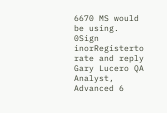6670 MS would be using.
0Sign inorRegisterto rate and reply
Gary Lucero QA Analyst, Advanced 6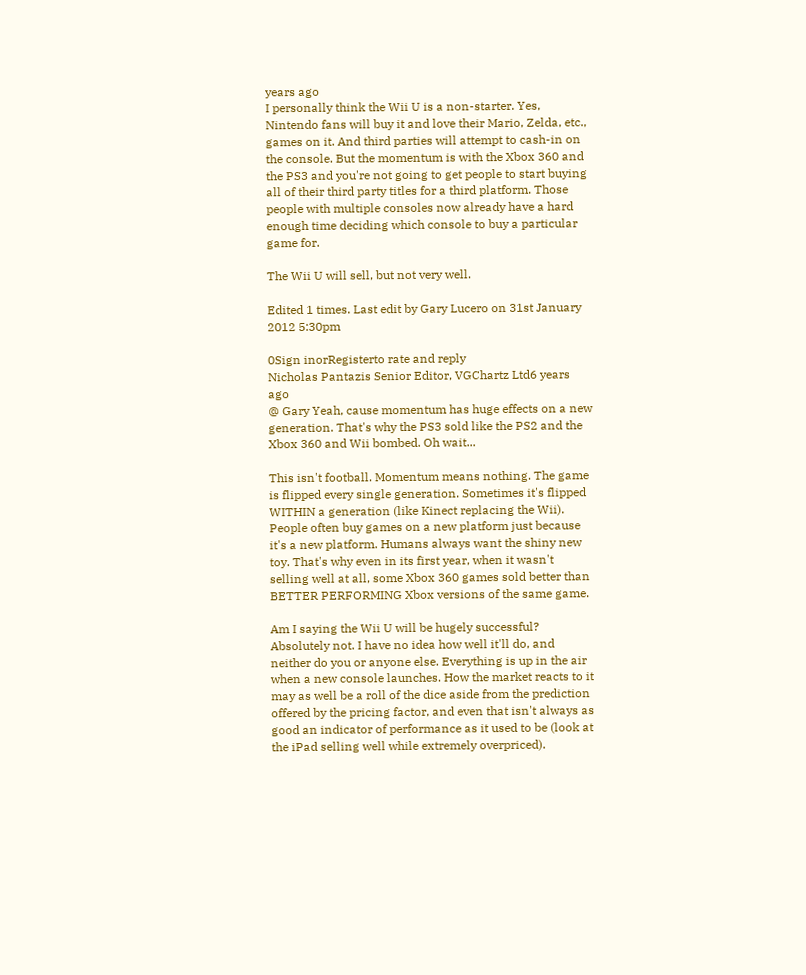years ago
I personally think the Wii U is a non-starter. Yes, Nintendo fans will buy it and love their Mario, Zelda, etc., games on it. And third parties will attempt to cash-in on the console. But the momentum is with the Xbox 360 and the PS3 and you're not going to get people to start buying all of their third party titles for a third platform. Those people with multiple consoles now already have a hard enough time deciding which console to buy a particular game for.

The Wii U will sell, but not very well.

Edited 1 times. Last edit by Gary Lucero on 31st January 2012 5:30pm

0Sign inorRegisterto rate and reply
Nicholas Pantazis Senior Editor, VGChartz Ltd6 years ago
@ Gary Yeah, cause momentum has huge effects on a new generation. That's why the PS3 sold like the PS2 and the Xbox 360 and Wii bombed. Oh wait...

This isn't football. Momentum means nothing. The game is flipped every single generation. Sometimes it's flipped WITHIN a generation (like Kinect replacing the Wii). People often buy games on a new platform just because it's a new platform. Humans always want the shiny new toy. That's why even in its first year, when it wasn't selling well at all, some Xbox 360 games sold better than BETTER PERFORMING Xbox versions of the same game.

Am I saying the Wii U will be hugely successful? Absolutely not. I have no idea how well it'll do, and neither do you or anyone else. Everything is up in the air when a new console launches. How the market reacts to it may as well be a roll of the dice aside from the prediction offered by the pricing factor, and even that isn't always as good an indicator of performance as it used to be (look at the iPad selling well while extremely overpriced).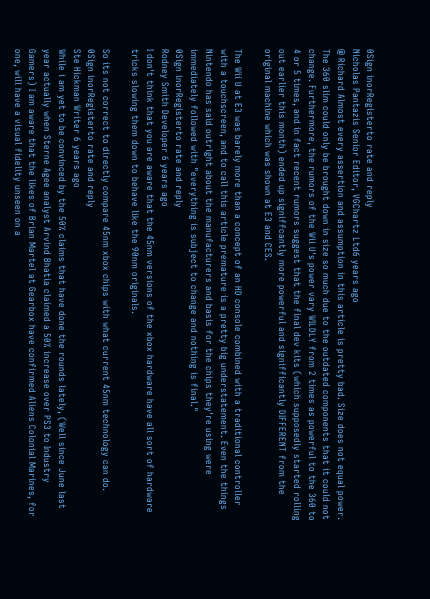0Sign inorRegisterto rate and reply
Nicholas Pantazis Senior Editor, VGChartz Ltd6 years ago
@ Richard Almost every assertion and assumption in this article is pretty bad. Size does not equal power. The 360 slim could only be brought down in size so much due to the outdated components that it could not change. Furthermore, the rumors of the Wii U's power vary WILDLY from 2 times as powerful to the 360 to 4 or 5 times, and in fact recent rumors suggest that the final dev kits (which supposedly started rolling out earlier this month) ended up signiffcantly more powerful and signifficantly DIFFERENT from the original machine which was shown at E3 and CES.

The Wii U at E3 was barely more than a concept of an HD console combined with a traditional controller with a touchscreen, and to call this article premature is a pretty big understatement. Even the things Nintendo has said outright about the manufacturers and basis for the chips they're using were immediately followed with "everything is subject to change and nothing is final."
0Sign inorRegisterto rate and reply
Rodney Smith Developer 6 years ago
I don't think that you are aware that the 45nm versions of the xbox hardware have all sort of hardware tricks slowing them down to behave like the 90nm originals.

So its not correct to directly compare 45nm xbox chips with what current 45nm technology can do.
0Sign inorRegisterto rate and reply
Ste Hickman Writer 6 years ago
While i am yet to be convinced by the 50% claims that have done the rounds lately, (Well since June last year actually when Sterne Agee analyst Arvind Bhatia claimed a 50% increase over PS3 to Industry Gamers) I am aware that the likes of Brian Martel at Gearbox have confirmed Aliens Colonial Marines, for one, will have a visual fidelity unseen on a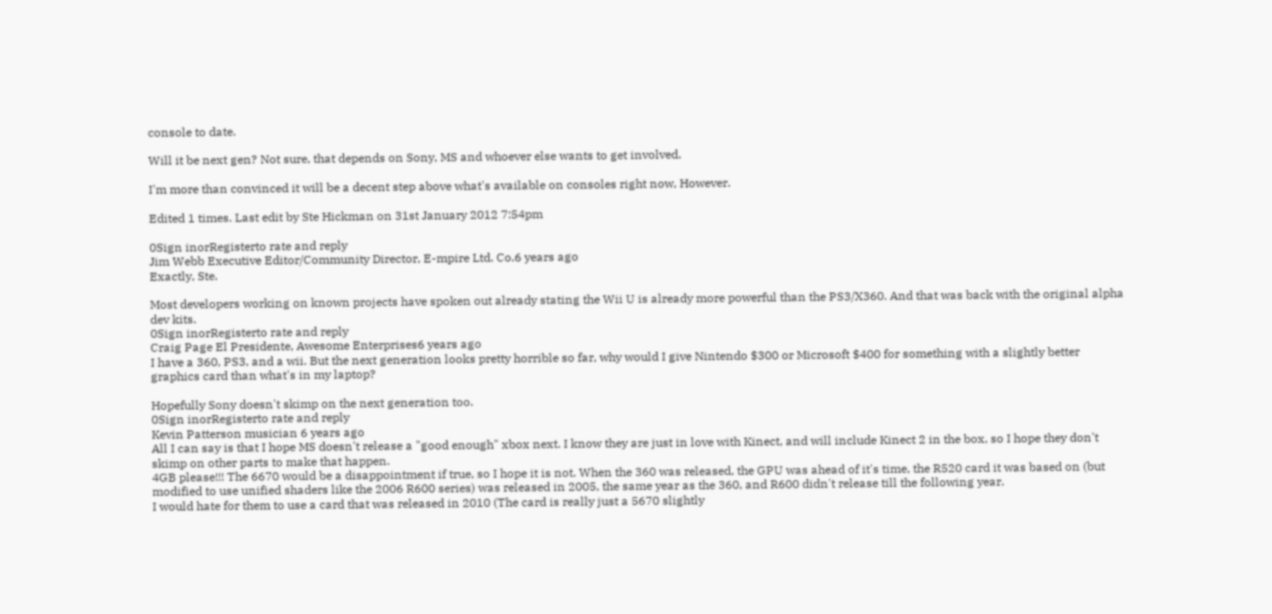console to date.

Will it be next gen? Not sure, that depends on Sony, MS and whoever else wants to get involved.

I'm more than convinced it will be a decent step above what's available on consoles right now, However.

Edited 1 times. Last edit by Ste Hickman on 31st January 2012 7:54pm

0Sign inorRegisterto rate and reply
Jim Webb Executive Editor/Community Director, E-mpire Ltd. Co.6 years ago
Exactly, Ste.

Most developers working on known projects have spoken out already stating the Wii U is already more powerful than the PS3/X360. And that was back with the original alpha dev kits.
0Sign inorRegisterto rate and reply
Craig Page El Presidente, Awesome Enterprises6 years ago
I have a 360, PS3, and a wii. But the next generation looks pretty horrible so far, why would I give Nintendo $300 or Microsoft $400 for something with a slightly better graphics card than what's in my laptop?

Hopefully Sony doesn't skimp on the next generation too.
0Sign inorRegisterto rate and reply
Kevin Patterson musician 6 years ago
All I can say is that I hope MS doesn't release a "good enough" xbox next. I know they are just in love with Kinect, and will include Kinect 2 in the box, so I hope they don't skimp on other parts to make that happen.
4GB please!!! The 6670 would be a disappointment if true, so I hope it is not. When the 360 was released, the GPU was ahead of it's time, the R520 card it was based on (but modified to use unified shaders like the 2006 R600 series) was released in 2005, the same year as the 360, and R600 didn't release till the following year.
I would hate for them to use a card that was released in 2010 (The card is really just a 5670 slightly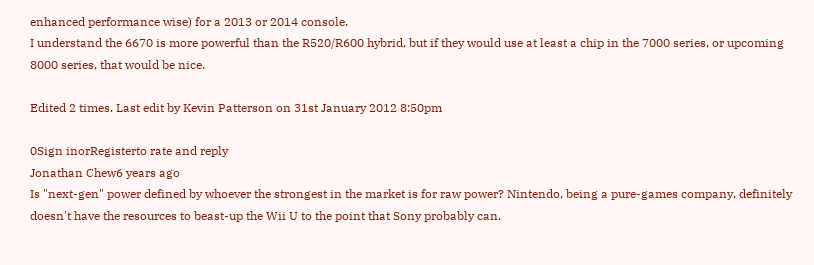enhanced performance wise) for a 2013 or 2014 console.
I understand the 6670 is more powerful than the R520/R600 hybrid, but if they would use at least a chip in the 7000 series, or upcoming 8000 series, that would be nice.

Edited 2 times. Last edit by Kevin Patterson on 31st January 2012 8:50pm

0Sign inorRegisterto rate and reply
Jonathan Chew6 years ago
Is "next-gen" power defined by whoever the strongest in the market is for raw power? Nintendo, being a pure-games company, definitely doesn't have the resources to beast-up the Wii U to the point that Sony probably can.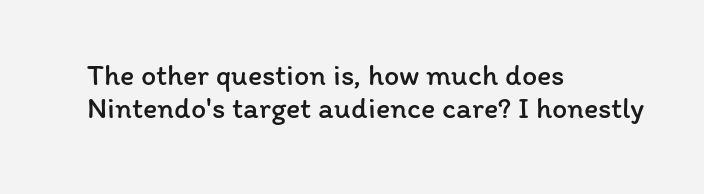The other question is, how much does Nintendo's target audience care? I honestly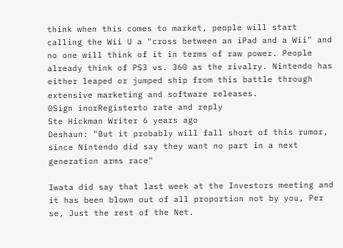think when this comes to market, people will start calling the Wii U a "cross between an iPad and a Wii" and no one will think of it in terms of raw power. People already think of PS3 vs. 360 as the rivalry. Nintendo has either leaped or jumped ship from this battle through extensive marketing and software releases.
0Sign inorRegisterto rate and reply
Ste Hickman Writer 6 years ago
Deshaun: "But it probably will fall short of this rumor, since Nintendo did say they want no part in a next generation arms race"

Iwata did say that last week at the Investors meeting and it has been blown out of all proportion not by you, Per se, Just the rest of the Net.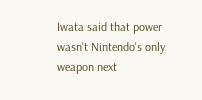Iwata said that power wasn't Nintendo's only weapon next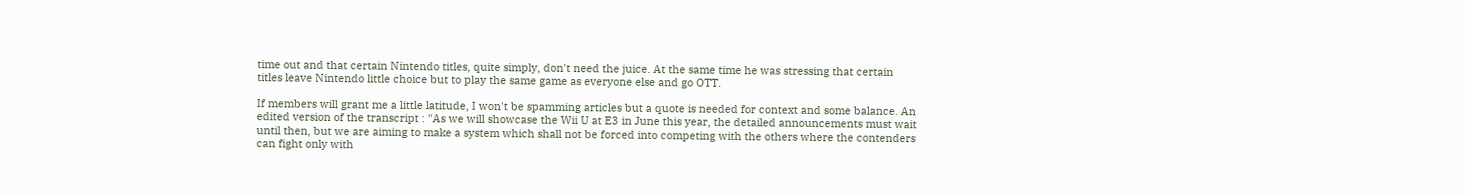time out and that certain Nintendo titles, quite simply, don't need the juice. At the same time he was stressing that certain titles leave Nintendo little choice but to play the same game as everyone else and go OTT.

If members will grant me a little latitude, I won't be spamming articles but a quote is needed for context and some balance. An edited version of the transcript : "As we will showcase the Wii U at E3 in June this year, the detailed announcements must wait until then, but we are aiming to make a system which shall not be forced into competing with the others where the contenders can fight only with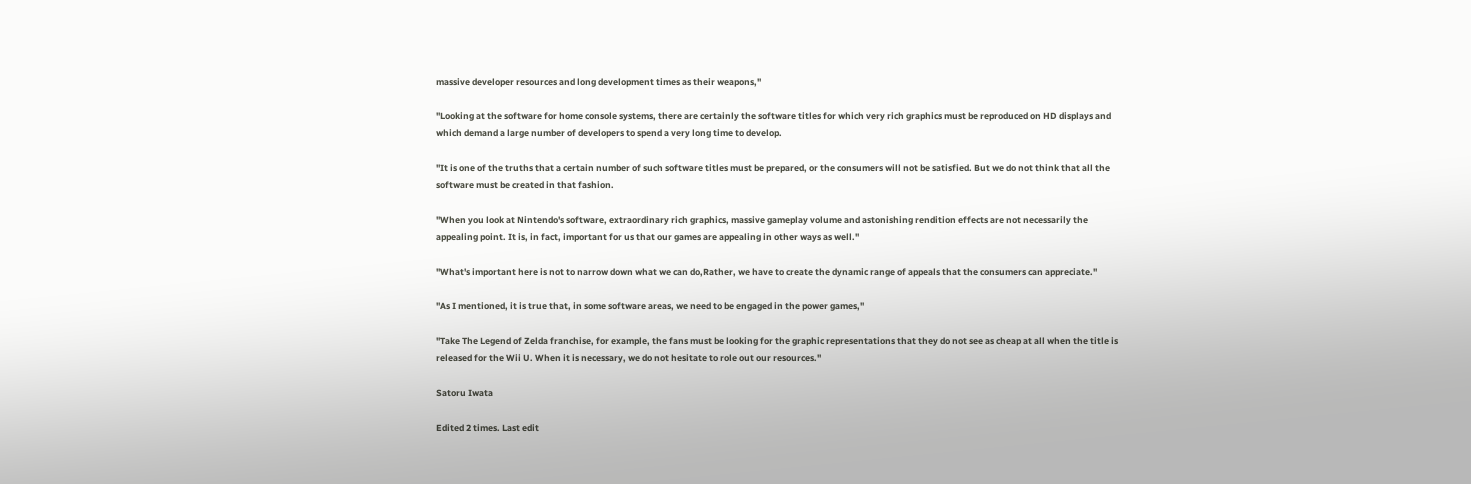massive developer resources and long development times as their weapons,"

"Looking at the software for home console systems, there are certainly the software titles for which very rich graphics must be reproduced on HD displays and which demand a large number of developers to spend a very long time to develop.

"It is one of the truths that a certain number of such software titles must be prepared, or the consumers will not be satisfied. But we do not think that all the software must be created in that fashion.

"When you look at Nintendo's software, extraordinary rich graphics, massive gameplay volume and astonishing rendition effects are not necessarily the appealing point. It is, in fact, important for us that our games are appealing in other ways as well."

"What's important here is not to narrow down what we can do,Rather, we have to create the dynamic range of appeals that the consumers can appreciate."

"As I mentioned, it is true that, in some software areas, we need to be engaged in the power games,"

"Take The Legend of Zelda franchise, for example, the fans must be looking for the graphic representations that they do not see as cheap at all when the title is released for the Wii U. When it is necessary, we do not hesitate to role out our resources."

Satoru Iwata

Edited 2 times. Last edit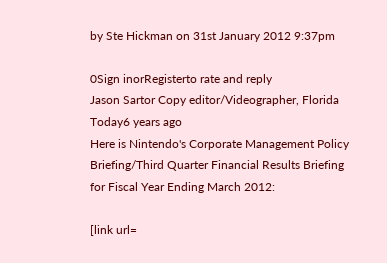by Ste Hickman on 31st January 2012 9:37pm

0Sign inorRegisterto rate and reply
Jason Sartor Copy editor/Videographer, Florida Today6 years ago
Here is Nintendo's Corporate Management Policy Briefing/Third Quarter Financial Results Briefing
for Fiscal Year Ending March 2012:

[link url=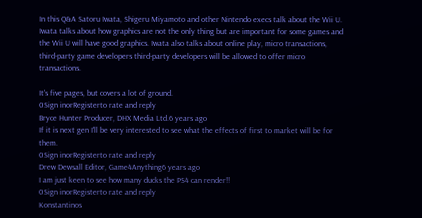In this Q&A Satoru Iwata, Shigeru Miyamoto and other Nintendo execs talk about the Wii U. Iwata talks about how graphics are not the only thing but are important for some games and the Wii U will have good graphics. Iwata also talks about online play, micro transactions, third-party game developers third-party developers will be allowed to offer micro transactions.

It's five pages, but covers a lot of ground.
0Sign inorRegisterto rate and reply
Bryce Hunter Producer, DHX Media Ltd.6 years ago
If it is next gen I'll be very interested to see what the effects of first to market will be for them.
0Sign inorRegisterto rate and reply
Drew Dewsall Editor, Game4Anything6 years ago
I am just keen to see how many ducks the PS4 can render!!
0Sign inorRegisterto rate and reply
Konstantinos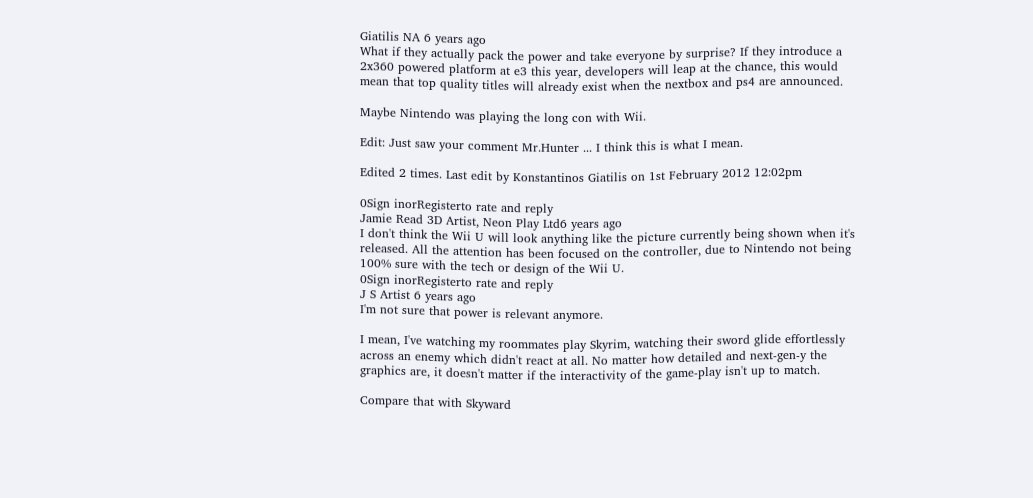Giatilis NA 6 years ago
What if they actually pack the power and take everyone by surprise? If they introduce a 2x360 powered platform at e3 this year, developers will leap at the chance, this would mean that top quality titles will already exist when the nextbox and ps4 are announced.

Maybe Nintendo was playing the long con with Wii.

Edit: Just saw your comment Mr.Hunter ... I think this is what I mean.

Edited 2 times. Last edit by Konstantinos Giatilis on 1st February 2012 12:02pm

0Sign inorRegisterto rate and reply
Jamie Read 3D Artist, Neon Play Ltd6 years ago
I don't think the Wii U will look anything like the picture currently being shown when it's released. All the attention has been focused on the controller, due to Nintendo not being 100% sure with the tech or design of the Wii U.
0Sign inorRegisterto rate and reply
J S Artist 6 years ago
I'm not sure that power is relevant anymore.

I mean, I've watching my roommates play Skyrim, watching their sword glide effortlessly across an enemy which didn't react at all. No matter how detailed and next-gen-y the graphics are, it doesn't matter if the interactivity of the game-play isn't up to match.

Compare that with Skyward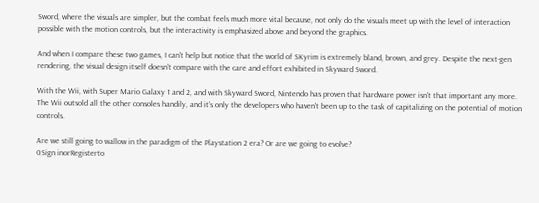Sword, where the visuals are simpler, but the combat feels much more vital because, not only do the visuals meet up with the level of interaction possible with the motion controls, but the interactivity is emphasized above and beyond the graphics.

And when I compare these two games, I can't help but notice that the world of SKyrim is extremely bland, brown, and grey. Despite the next-gen rendering, the visual design itself doesn't compare with the care and effort exhibited in Skyward Sword.

With the Wii, with Super Mario Galaxy 1 and 2, and with Skyward Sword, Nintendo has proven that hardware power isn't that important any more. The Wii outsold all the other consoles handily, and it's only the developers who haven't been up to the task of capitalizing on the potential of motion controls.

Are we still going to wallow in the paradigm of the Playstation 2 era? Or are we going to evolve?
0Sign inorRegisterto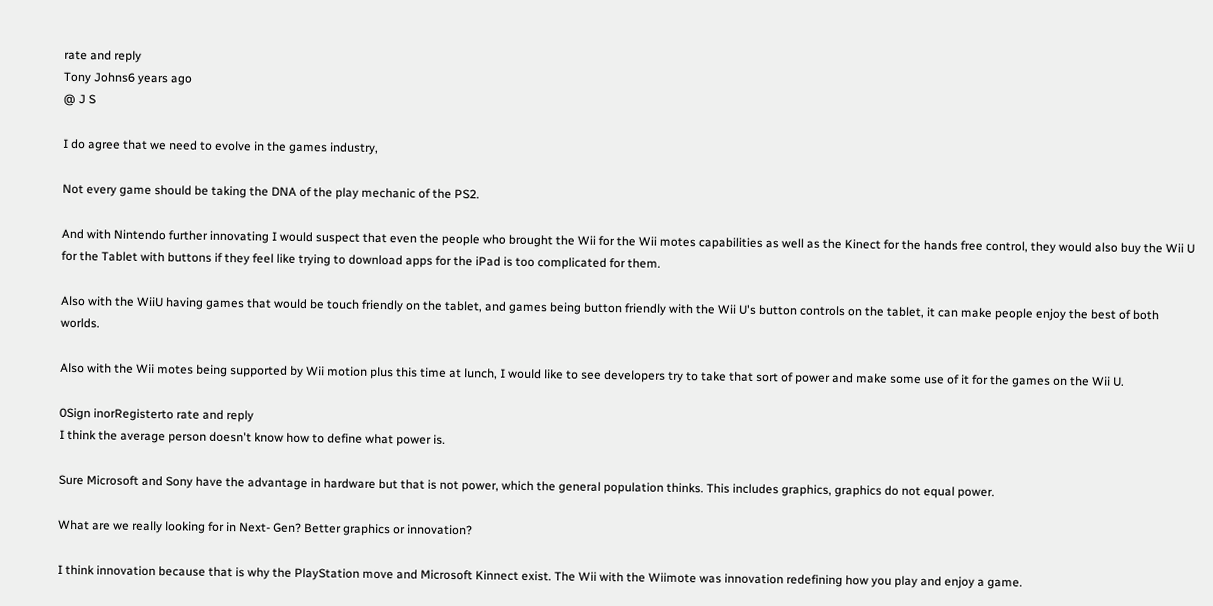rate and reply
Tony Johns6 years ago
@ J S

I do agree that we need to evolve in the games industry,

Not every game should be taking the DNA of the play mechanic of the PS2.

And with Nintendo further innovating I would suspect that even the people who brought the Wii for the Wii motes capabilities as well as the Kinect for the hands free control, they would also buy the Wii U for the Tablet with buttons if they feel like trying to download apps for the iPad is too complicated for them.

Also with the WiiU having games that would be touch friendly on the tablet, and games being button friendly with the Wii U's button controls on the tablet, it can make people enjoy the best of both worlds.

Also with the Wii motes being supported by Wii motion plus this time at lunch, I would like to see developers try to take that sort of power and make some use of it for the games on the Wii U.

0Sign inorRegisterto rate and reply
I think the average person doesn't know how to define what power is.

Sure Microsoft and Sony have the advantage in hardware but that is not power, which the general population thinks. This includes graphics, graphics do not equal power.

What are we really looking for in Next- Gen? Better graphics or innovation?

I think innovation because that is why the PlayStation move and Microsoft Kinnect exist. The Wii with the Wiimote was innovation redefining how you play and enjoy a game.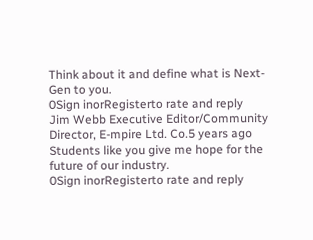Think about it and define what is Next-Gen to you.
0Sign inorRegisterto rate and reply
Jim Webb Executive Editor/Community Director, E-mpire Ltd. Co.5 years ago
Students like you give me hope for the future of our industry.
0Sign inorRegisterto rate and reply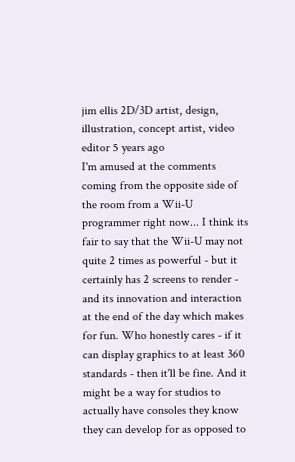jim ellis 2D/3D artist, design, illustration, concept artist, video editor 5 years ago
I'm amused at the comments coming from the opposite side of the room from a Wii-U programmer right now... I think its fair to say that the Wii-U may not quite 2 times as powerful - but it certainly has 2 screens to render - and its innovation and interaction at the end of the day which makes for fun. Who honestly cares - if it can display graphics to at least 360 standards - then it'll be fine. And it might be a way for studios to actually have consoles they know they can develop for as opposed to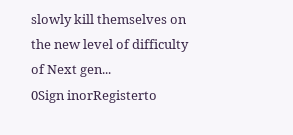slowly kill themselves on the new level of difficulty of Next gen...
0Sign inorRegisterto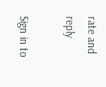rate and reply

Sign in to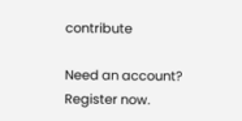contribute

Need an account? Register now.